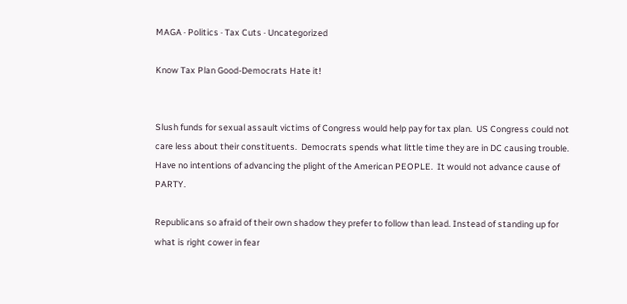MAGA · Politics · Tax Cuts · Uncategorized

Know Tax Plan Good-Democrats Hate it!


Slush funds for sexual assault victims of Congress would help pay for tax plan.  US Congress could not care less about their constituents.  Democrats spends what little time they are in DC causing trouble.  Have no intentions of advancing the plight of the American PEOPLE.  It would not advance cause of PARTY.

Republicans so afraid of their own shadow they prefer to follow than lead. Instead of standing up for what is right cower in fear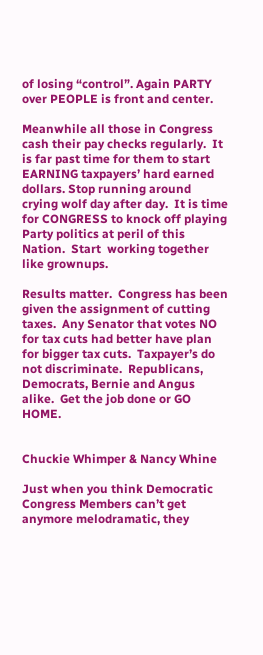of losing “control”. Again PARTY over PEOPLE is front and center.

Meanwhile all those in Congress cash their pay checks regularly.  It is far past time for them to start EARNING taxpayers’ hard earned dollars. Stop running around crying wolf day after day.  It is time for CONGRESS to knock off playing Party politics at peril of this Nation.  Start  working together like grownups.

Results matter.  Congress has been given the assignment of cutting taxes.  Any Senator that votes NO for tax cuts had better have plan for bigger tax cuts.  Taxpayer’s do not discriminate.  Republicans, Democrats, Bernie and Angus alike.  Get the job done or GO HOME.


Chuckie Whimper & Nancy Whine

Just when you think Democratic Congress Members can’t get anymore melodramatic, they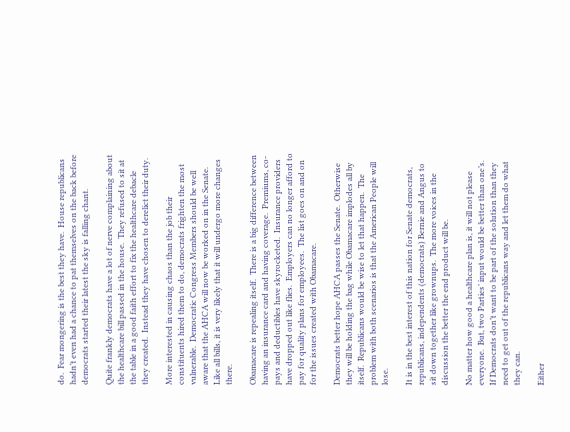do.  Fear mongering is the best they have.  House republicans hadn’t even had a chance to pat themselves on the back before democrats started their latest the sky is falling chant.

Quite frankly democrats have a lot of nerve complaining about the healthcare bill passed in the house.  They refused to sit at the table in a good faith effort to fix the healthcare debacle they created.  Instead they have chosen to derelict their duty.

More interested in causing chaos than the job their constituents hired them to do, democrats frighten the most vulnerable.  Democratic Congress Members should be well aware that the AHCA will now be worked on in the Senate.  Like all bills, it is very likely that it will undergo more changes there.

Obamacare is repealing itself.  There is a big difference between having an insurance card and having coverage.  Premiums, co-pays and deductibles have skyrocketed.  Insurance providers have dropped out like flies.  Employers can no longer afford to pay for quality plans for employees.  The list goes on and on for the issues created with Obamacare.

Democrats better hope AHCA passes the Senate.  Otherwise they will be holding the bag while Obamacare implodes all by itself.  Republicans would be wise to let that happen.  The problem with both scenarios is that the American People will lose.

It is in the best interest of this nation for Senate democrats, republicans, independents (democrats) Bernie and Angus to sit down together like grownups.  The more voices in the discussion the better the end product will be.

No matter how good a healthcare plan is, it will not please everyone.  But, two Parties’ input would be better than one’s.  If Democrats don’t want to be part of the solution than they need to get out of the republicans way and let them do what they can.

Either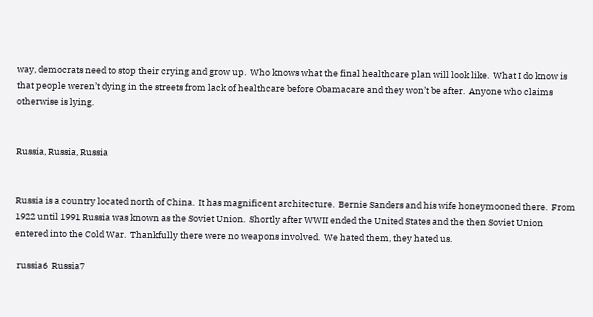way, democrats need to stop their crying and grow up.  Who knows what the final healthcare plan will look like.  What I do know is that people weren’t dying in the streets from lack of healthcare before Obamacare and they won’t be after.  Anyone who claims otherwise is lying.


Russia, Russia, Russia


Russia is a country located north of China.  It has magnificent architecture.  Bernie Sanders and his wife honeymooned there.  From 1922 until 1991 Russia was known as the Soviet Union.  Shortly after WWII ended the United States and the then Soviet Union entered into the Cold War.  Thankfully there were no weapons involved.  We hated them, they hated us.

 russia6  Russia7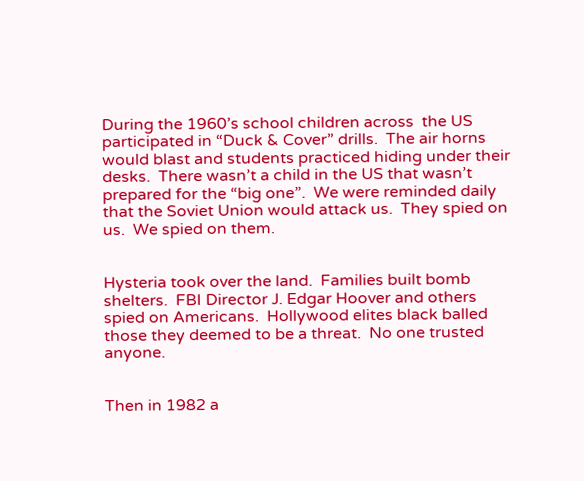During the 1960’s school children across  the US participated in “Duck & Cover” drills.  The air horns would blast and students practiced hiding under their desks.  There wasn’t a child in the US that wasn’t prepared for the “big one”.  We were reminded daily that the Soviet Union would attack us.  They spied on us.  We spied on them.


Hysteria took over the land.  Families built bomb shelters.  FBI Director J. Edgar Hoover and others spied on Americans.  Hollywood elites black balled those they deemed to be a threat.  No one trusted anyone.


Then in 1982 a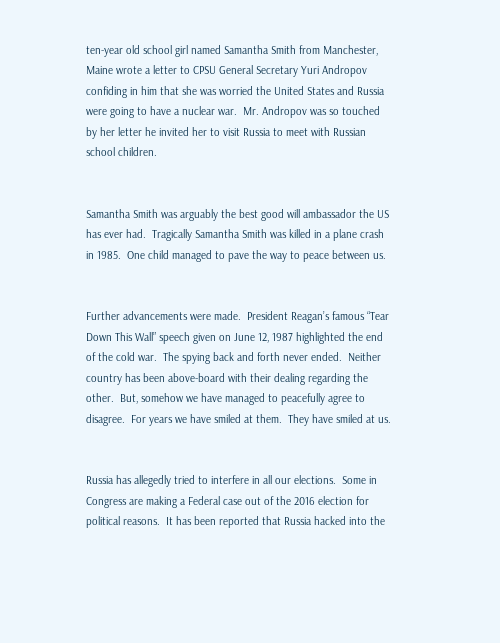ten-year old school girl named Samantha Smith from Manchester, Maine wrote a letter to CPSU General Secretary Yuri Andropov confiding in him that she was worried the United States and Russia were going to have a nuclear war.  Mr. Andropov was so touched by her letter he invited her to visit Russia to meet with Russian school children.


Samantha Smith was arguably the best good will ambassador the US has ever had.  Tragically Samantha Smith was killed in a plane crash in 1985.  One child managed to pave the way to peace between us.


Further advancements were made.  President Reagan’s famous “Tear Down This Wall” speech given on June 12, 1987 highlighted the end of the cold war.  The spying back and forth never ended.  Neither country has been above-board with their dealing regarding the other.  But, somehow we have managed to peacefully agree to disagree.  For years we have smiled at them.  They have smiled at us.


Russia has allegedly tried to interfere in all our elections.  Some in Congress are making a Federal case out of the 2016 election for political reasons.  It has been reported that Russia hacked into the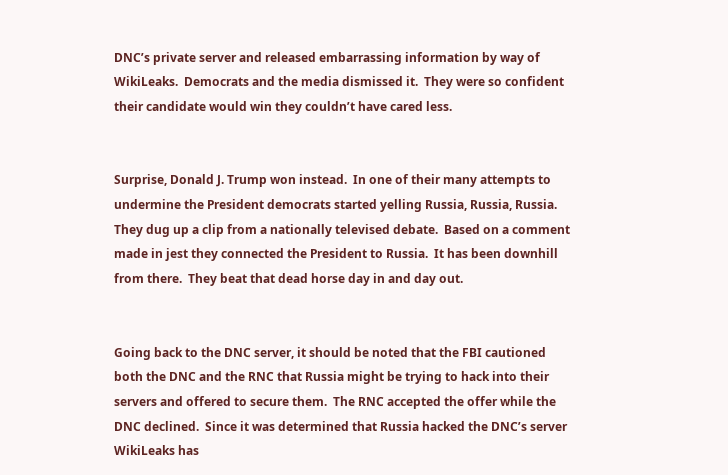DNC’s private server and released embarrassing information by way of WikiLeaks.  Democrats and the media dismissed it.  They were so confident their candidate would win they couldn’t have cared less.


Surprise, Donald J. Trump won instead.  In one of their many attempts to undermine the President democrats started yelling Russia, Russia, Russia.  They dug up a clip from a nationally televised debate.  Based on a comment made in jest they connected the President to Russia.  It has been downhill from there.  They beat that dead horse day in and day out.


Going back to the DNC server, it should be noted that the FBI cautioned both the DNC and the RNC that Russia might be trying to hack into their servers and offered to secure them.  The RNC accepted the offer while the DNC declined.  Since it was determined that Russia hacked the DNC’s server WikiLeaks has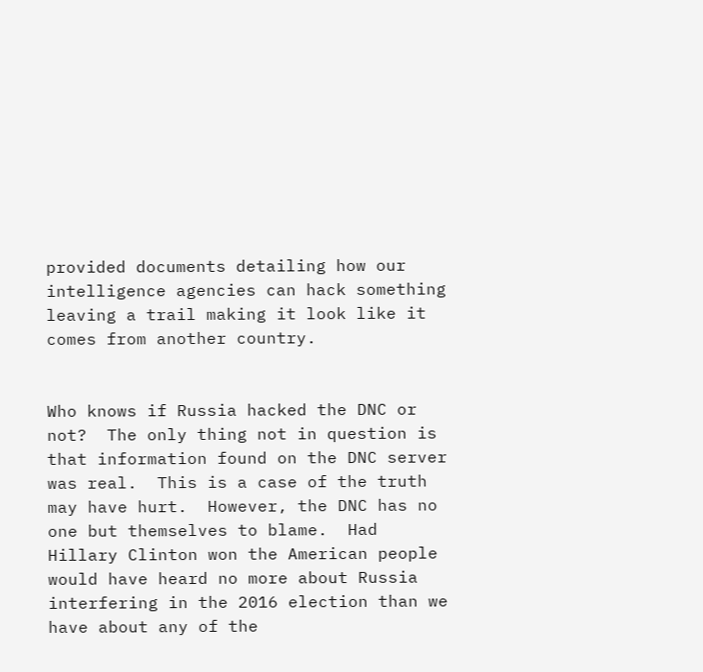provided documents detailing how our intelligence agencies can hack something leaving a trail making it look like it comes from another country.


Who knows if Russia hacked the DNC or not?  The only thing not in question is that information found on the DNC server was real.  This is a case of the truth may have hurt.  However, the DNC has no one but themselves to blame.  Had Hillary Clinton won the American people would have heard no more about Russia interfering in the 2016 election than we have about any of the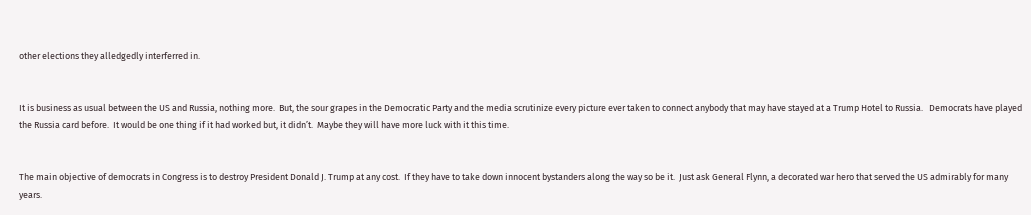other elections they alledgedly interferred in.


It is business as usual between the US and Russia, nothing more.  But, the sour grapes in the Democratic Party and the media scrutinize every picture ever taken to connect anybody that may have stayed at a Trump Hotel to Russia.   Democrats have played the Russia card before.  It would be one thing if it had worked but, it didn’t.  Maybe they will have more luck with it this time.


The main objective of democrats in Congress is to destroy President Donald J. Trump at any cost.  If they have to take down innocent bystanders along the way so be it.  Just ask General Flynn, a decorated war hero that served the US admirably for many years.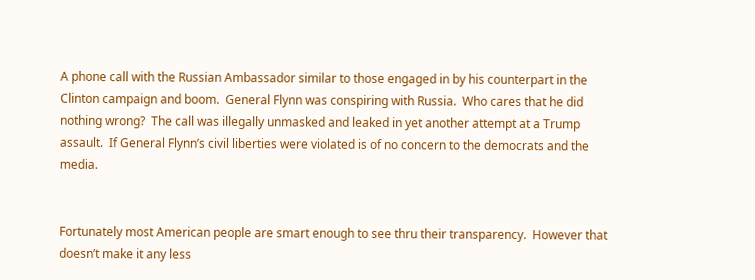A phone call with the Russian Ambassador similar to those engaged in by his counterpart in the Clinton campaign and boom.  General Flynn was conspiring with Russia.  Who cares that he did nothing wrong?  The call was illegally unmasked and leaked in yet another attempt at a Trump assault.  If General Flynn’s civil liberties were violated is of no concern to the democrats and the media.


Fortunately most American people are smart enough to see thru their transparency.  However that doesn’t make it any less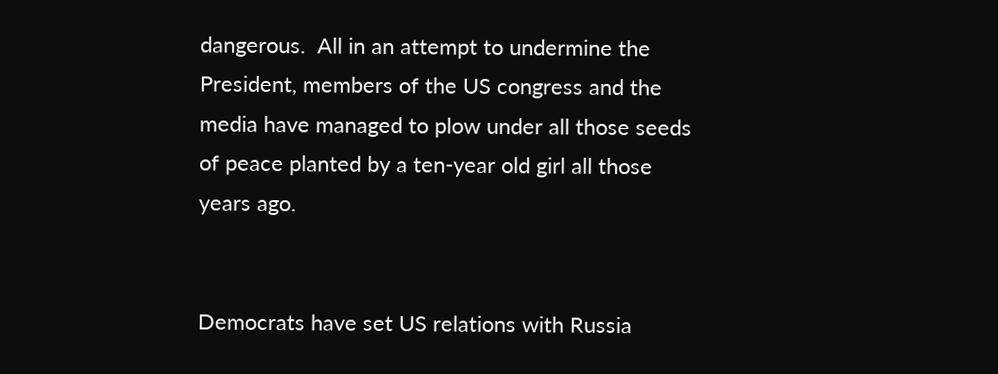dangerous.  All in an attempt to undermine the President, members of the US congress and the media have managed to plow under all those seeds of peace planted by a ten-year old girl all those years ago.


Democrats have set US relations with Russia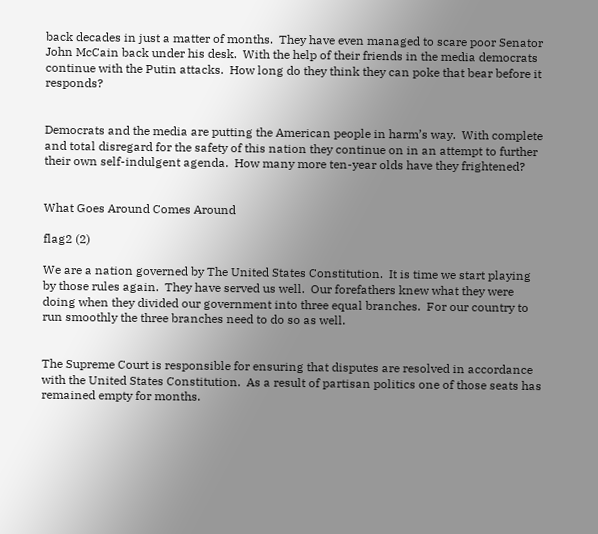back decades in just a matter of months.  They have even managed to scare poor Senator John McCain back under his desk.  With the help of their friends in the media democrats continue with the Putin attacks.  How long do they think they can poke that bear before it responds?


Democrats and the media are putting the American people in harm’s way.  With complete and total disregard for the safety of this nation they continue on in an attempt to further their own self-indulgent agenda.  How many more ten-year olds have they frightened?


What Goes Around Comes Around

flag2 (2)

We are a nation governed by The United States Constitution.  It is time we start playing by those rules again.  They have served us well.  Our forefathers knew what they were doing when they divided our government into three equal branches.  For our country to run smoothly the three branches need to do so as well.


The Supreme Court is responsible for ensuring that disputes are resolved in accordance with the United States Constitution.  As a result of partisan politics one of those seats has remained empty for months.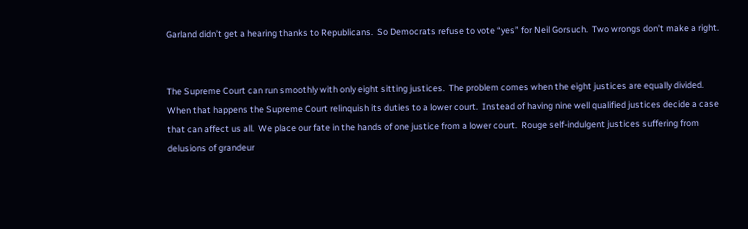Garland didn’t get a hearing thanks to Republicans.  So Democrats refuse to vote “yes” for Neil Gorsuch.  Two wrongs don’t make a right.


The Supreme Court can run smoothly with only eight sitting justices.  The problem comes when the eight justices are equally divided.  When that happens the Supreme Court relinquish its duties to a lower court.  Instead of having nine well qualified justices decide a case that can affect us all.  We place our fate in the hands of one justice from a lower court.  Rouge self-indulgent justices suffering from delusions of grandeur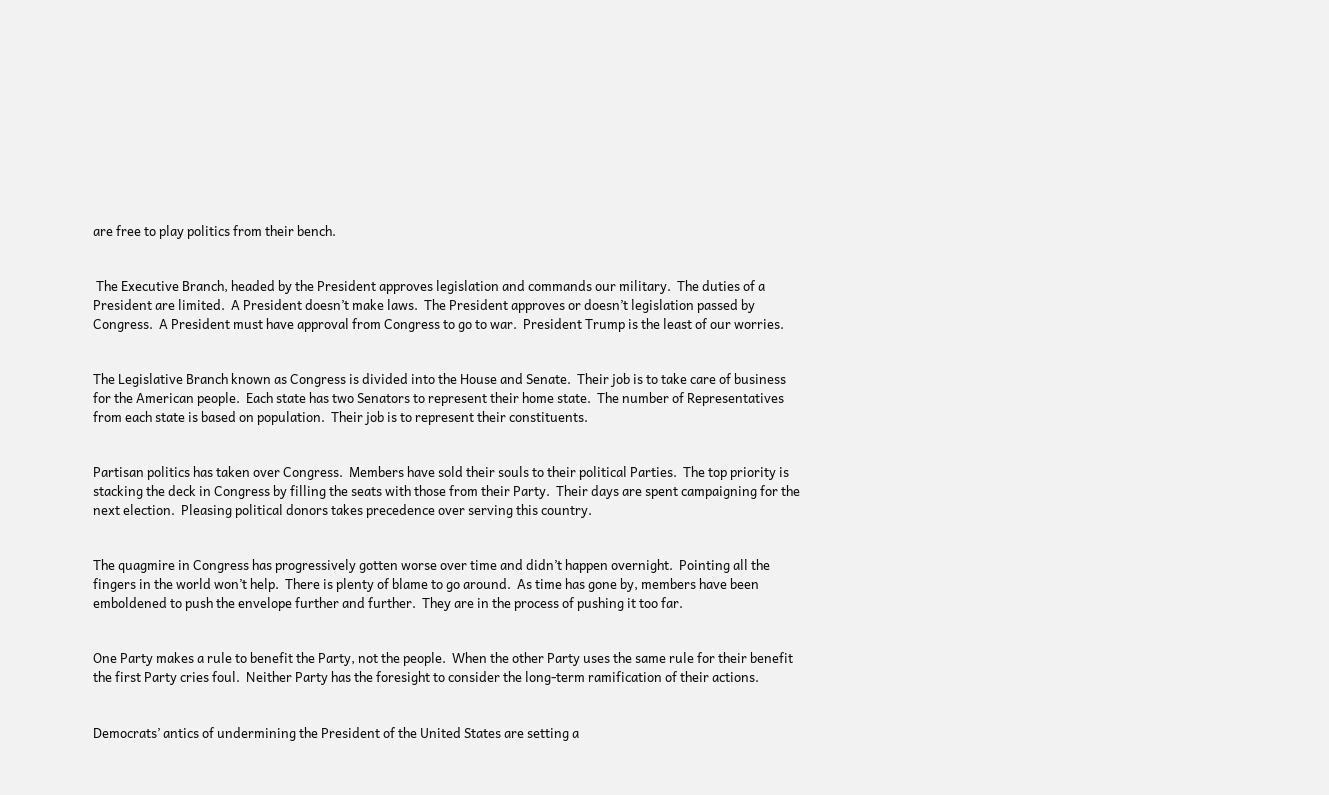are free to play politics from their bench.


 The Executive Branch, headed by the President approves legislation and commands our military.  The duties of a President are limited.  A President doesn’t make laws.  The President approves or doesn’t legislation passed by Congress.  A President must have approval from Congress to go to war.  President Trump is the least of our worries.


The Legislative Branch known as Congress is divided into the House and Senate.  Their job is to take care of business for the American people.  Each state has two Senators to represent their home state.  The number of Representatives from each state is based on population.  Their job is to represent their constituents.


Partisan politics has taken over Congress.  Members have sold their souls to their political Parties.  The top priority is stacking the deck in Congress by filling the seats with those from their Party.  Their days are spent campaigning for the next election.  Pleasing political donors takes precedence over serving this country.


The quagmire in Congress has progressively gotten worse over time and didn’t happen overnight.  Pointing all the fingers in the world won’t help.  There is plenty of blame to go around.  As time has gone by, members have been emboldened to push the envelope further and further.  They are in the process of pushing it too far.


One Party makes a rule to benefit the Party, not the people.  When the other Party uses the same rule for their benefit the first Party cries foul.  Neither Party has the foresight to consider the long-term ramification of their actions.


Democrats’ antics of undermining the President of the United States are setting a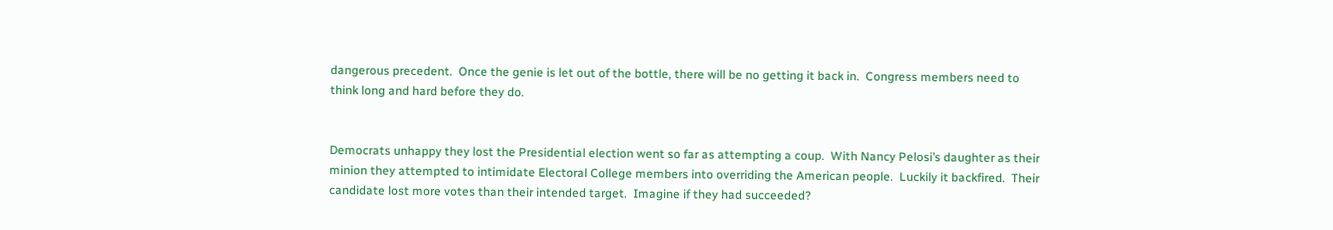dangerous precedent.  Once the genie is let out of the bottle, there will be no getting it back in.  Congress members need to think long and hard before they do.


Democrats unhappy they lost the Presidential election went so far as attempting a coup.  With Nancy Pelosi’s daughter as their minion they attempted to intimidate Electoral College members into overriding the American people.  Luckily it backfired.  Their candidate lost more votes than their intended target.  Imagine if they had succeeded?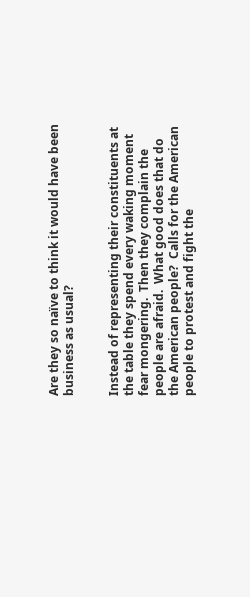Are they so naïve to think it would have been business as usual?


Instead of representing their constituents at the table they spend every waking moment fear mongering.  Then they complain the people are afraid.  What good does that do the American people?  Calls for the American people to protest and fight the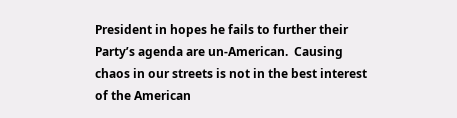President in hopes he fails to further their Party’s agenda are un-American.  Causing chaos in our streets is not in the best interest of the American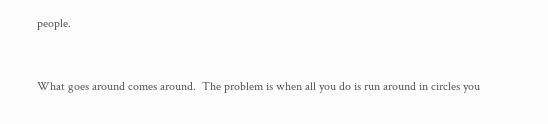people.


What goes around comes around.  The problem is when all you do is run around in circles you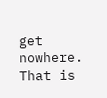get nowhere.  That is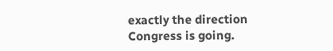exactly the direction Congress is going.